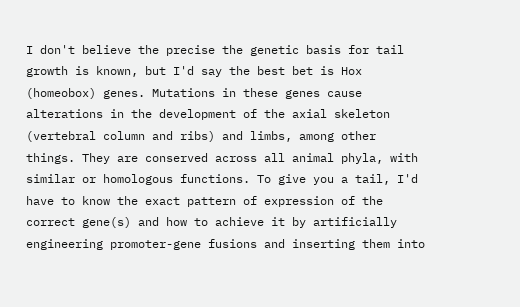I don't believe the precise the genetic basis for tail growth is known, but I'd say the best bet is Hox (homeobox) genes. Mutations in these genes cause alterations in the development of the axial skeleton (vertebral column and ribs) and limbs, among other things. They are conserved across all animal phyla, with similar or homologous functions. To give you a tail, I'd have to know the exact pattern of expression of the correct gene(s) and how to achieve it by artificially engineering promoter-gene fusions and inserting them into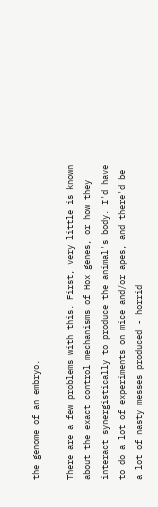the genome of an embryo.

There are a few problems with this. First, very little is known about the exact control mechanisms of Hox genes, or how they interact synergistically to produce the animal's body. I'd have to do a lot of experiments on mice and/or apes, and there'd be a lot of nasty messes produced - horrid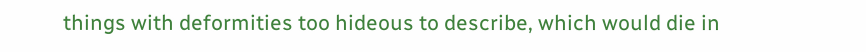things with deformities too hideous to describe, which would die in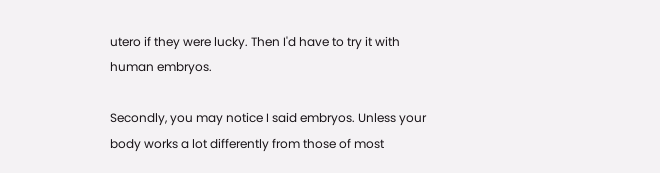utero if they were lucky. Then I'd have to try it with human embryos.

Secondly, you may notice I said embryos. Unless your body works a lot differently from those of most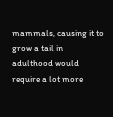mammals, causing it to grow a tail in adulthood would require a lot more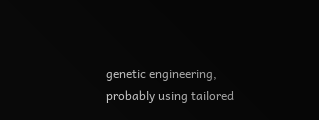genetic engineering, probably using tailored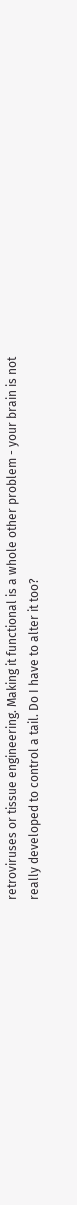retroviruses or tissue engineering. Making it functional is a whole other problem - your brain is not really developed to control a tail. Do I have to alter it too?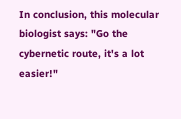In conclusion, this molecular biologist says: "Go the cybernetic route, it's a lot easier!"